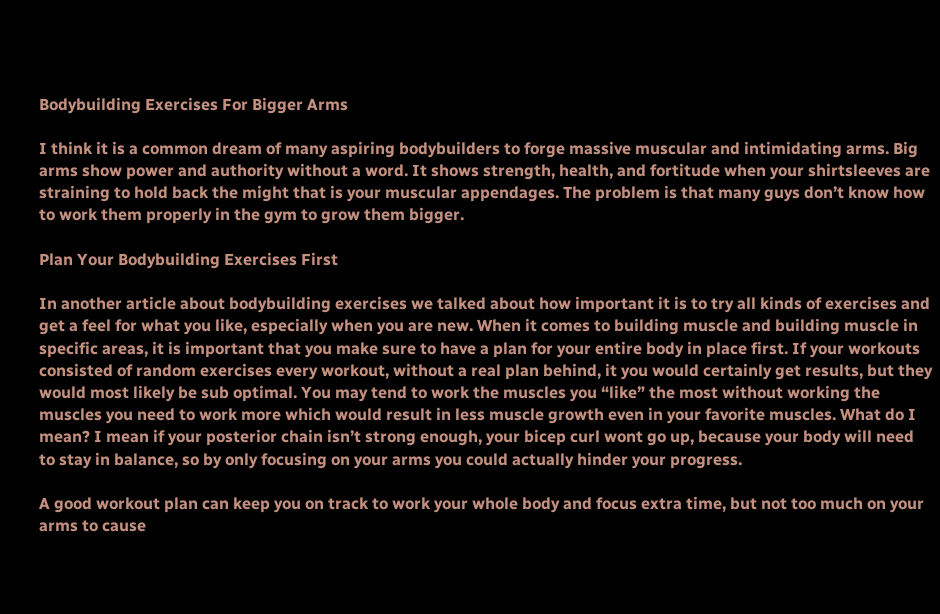Bodybuilding Exercises For Bigger Arms

I think it is a common dream of many aspiring bodybuilders to forge massive muscular and intimidating arms. Big arms show power and authority without a word. It shows strength, health, and fortitude when your shirtsleeves are straining to hold back the might that is your muscular appendages. The problem is that many guys don’t know how to work them properly in the gym to grow them bigger.

Plan Your Bodybuilding Exercises First

In another article about bodybuilding exercises we talked about how important it is to try all kinds of exercises and get a feel for what you like, especially when you are new. When it comes to building muscle and building muscle in specific areas, it is important that you make sure to have a plan for your entire body in place first. If your workouts consisted of random exercises every workout, without a real plan behind, it you would certainly get results, but they would most likely be sub optimal. You may tend to work the muscles you “like” the most without working the muscles you need to work more which would result in less muscle growth even in your favorite muscles. What do I mean? I mean if your posterior chain isn’t strong enough, your bicep curl wont go up, because your body will need to stay in balance, so by only focusing on your arms you could actually hinder your progress.

A good workout plan can keep you on track to work your whole body and focus extra time, but not too much on your arms to cause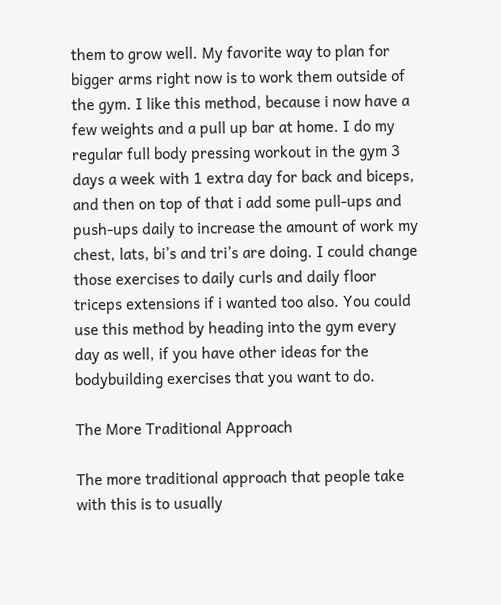them to grow well. My favorite way to plan for bigger arms right now is to work them outside of the gym. I like this method, because i now have a few weights and a pull up bar at home. I do my regular full body pressing workout in the gym 3 days a week with 1 extra day for back and biceps, and then on top of that i add some pull-ups and push-ups daily to increase the amount of work my chest, lats, bi’s and tri’s are doing. I could change those exercises to daily curls and daily floor triceps extensions if i wanted too also. You could use this method by heading into the gym every day as well, if you have other ideas for the bodybuilding exercises that you want to do.

The More Traditional Approach

The more traditional approach that people take with this is to usually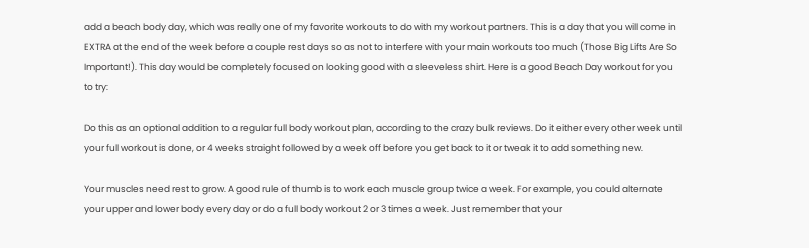add a beach body day, which was really one of my favorite workouts to do with my workout partners. This is a day that you will come in EXTRA at the end of the week before a couple rest days so as not to interfere with your main workouts too much (Those Big Lifts Are So Important!). This day would be completely focused on looking good with a sleeveless shirt. Here is a good Beach Day workout for you to try:

Do this as an optional addition to a regular full body workout plan, according to the crazy bulk reviews. Do it either every other week until your full workout is done, or 4 weeks straight followed by a week off before you get back to it or tweak it to add something new.

Your muscles need rest to grow. A good rule of thumb is to work each muscle group twice a week. For example, you could alternate your upper and lower body every day or do a full body workout 2 or 3 times a week. Just remember that your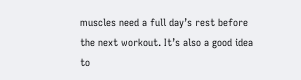muscles need a full day’s rest before the next workout. It’s also a good idea to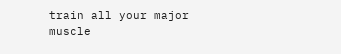train all your major muscle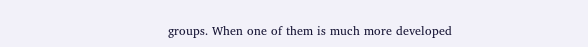groups. When one of them is much more developed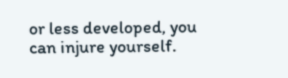or less developed, you can injure yourself.